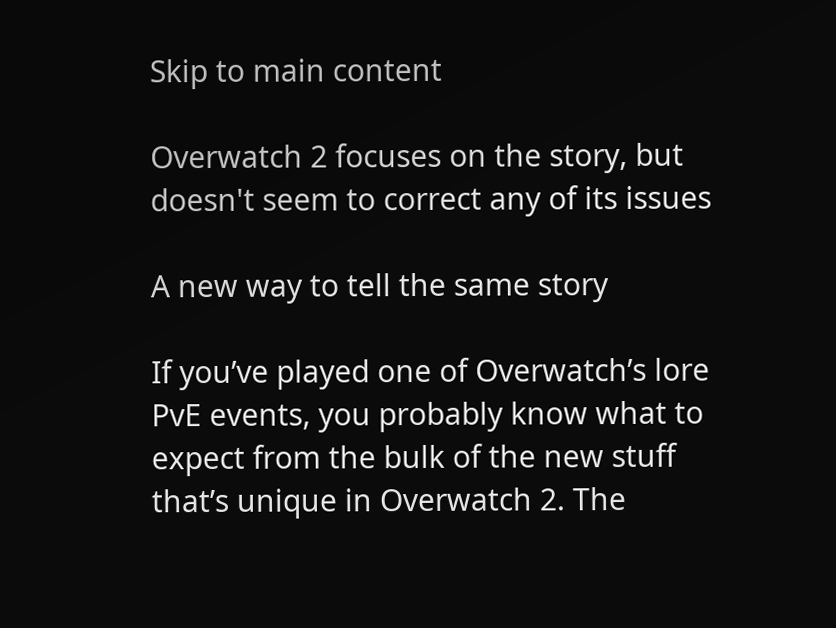Skip to main content

Overwatch 2 focuses on the story, but doesn't seem to correct any of its issues

A new way to tell the same story

If you’ve played one of Overwatch’s lore PvE events, you probably know what to expect from the bulk of the new stuff that’s unique in Overwatch 2. The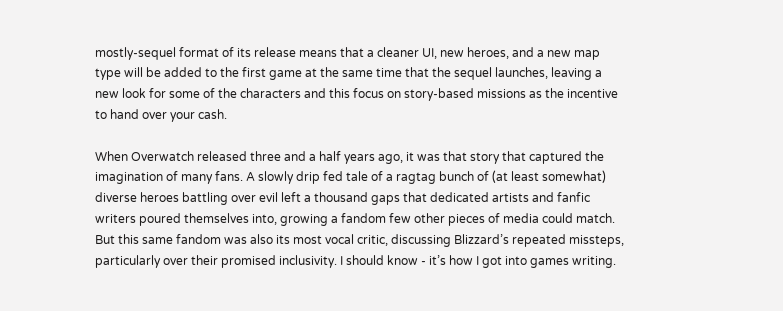mostly-sequel format of its release means that a cleaner UI, new heroes, and a new map type will be added to the first game at the same time that the sequel launches, leaving a new look for some of the characters and this focus on story-based missions as the incentive to hand over your cash.

When Overwatch released three and a half years ago, it was that story that captured the imagination of many fans. A slowly drip fed tale of a ragtag bunch of (at least somewhat) diverse heroes battling over evil left a thousand gaps that dedicated artists and fanfic writers poured themselves into, growing a fandom few other pieces of media could match. But this same fandom was also its most vocal critic, discussing Blizzard’s repeated missteps, particularly over their promised inclusivity. I should know - it’s how I got into games writing.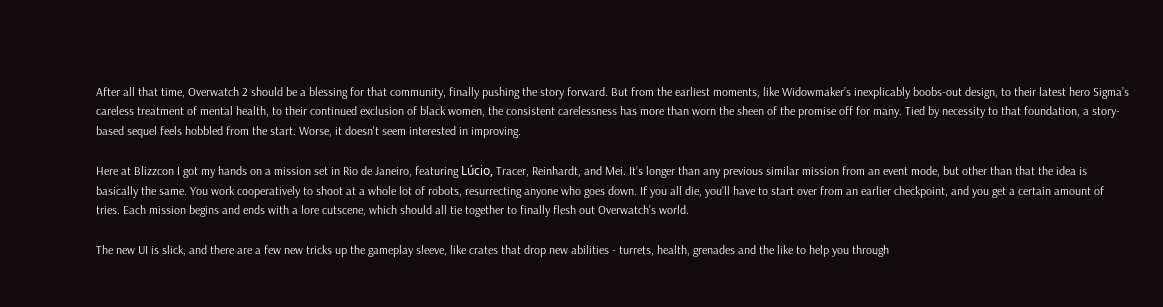After all that time, Overwatch 2 should be a blessing for that community, finally pushing the story forward. But from the earliest moments, like Widowmaker’s inexplicably boobs-out design, to their latest hero Sigma’s careless treatment of mental health, to their continued exclusion of black women, the consistent carelessness has more than worn the sheen of the promise off for many. Tied by necessity to that foundation, a story-based sequel feels hobbled from the start. Worse, it doesn't seem interested in improving.

Here at Blizzcon I got my hands on a mission set in Rio de Janeiro, featuring Lúcio, Tracer, Reinhardt, and Mei. It’s longer than any previous similar mission from an event mode, but other than that the idea is basically the same. You work cooperatively to shoot at a whole lot of robots, resurrecting anyone who goes down. If you all die, you’ll have to start over from an earlier checkpoint, and you get a certain amount of tries. Each mission begins and ends with a lore cutscene, which should all tie together to finally flesh out Overwatch’s world.

The new UI is slick, and there are a few new tricks up the gameplay sleeve, like crates that drop new abilities - turrets, health, grenades and the like to help you through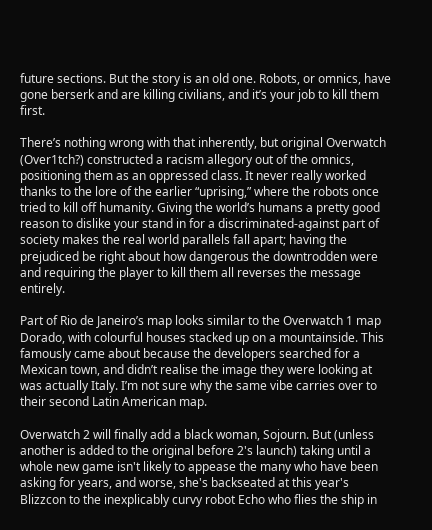future sections. But the story is an old one. Robots, or omnics, have gone berserk and are killing civilians, and it’s your job to kill them first.

There’s nothing wrong with that inherently, but original Overwatch (Over1tch?) constructed a racism allegory out of the omnics, positioning them as an oppressed class. It never really worked thanks to the lore of the earlier “uprising,” where the robots once tried to kill off humanity. Giving the world’s humans a pretty good reason to dislike your stand in for a discriminated-against part of society makes the real world parallels fall apart; having the prejudiced be right about how dangerous the downtrodden were and requiring the player to kill them all reverses the message entirely.

Part of Rio de Janeiro’s map looks similar to the Overwatch 1 map Dorado, with colourful houses stacked up on a mountainside. This famously came about because the developers searched for a Mexican town, and didn’t realise the image they were looking at was actually Italy. I’m not sure why the same vibe carries over to their second Latin American map.

Overwatch 2 will finally add a black woman, Sojourn. But (unless another is added to the original before 2's launch) taking until a whole new game isn't likely to appease the many who have been asking for years, and worse, she's backseated at this year's Blizzcon to the inexplicably curvy robot Echo who flies the ship in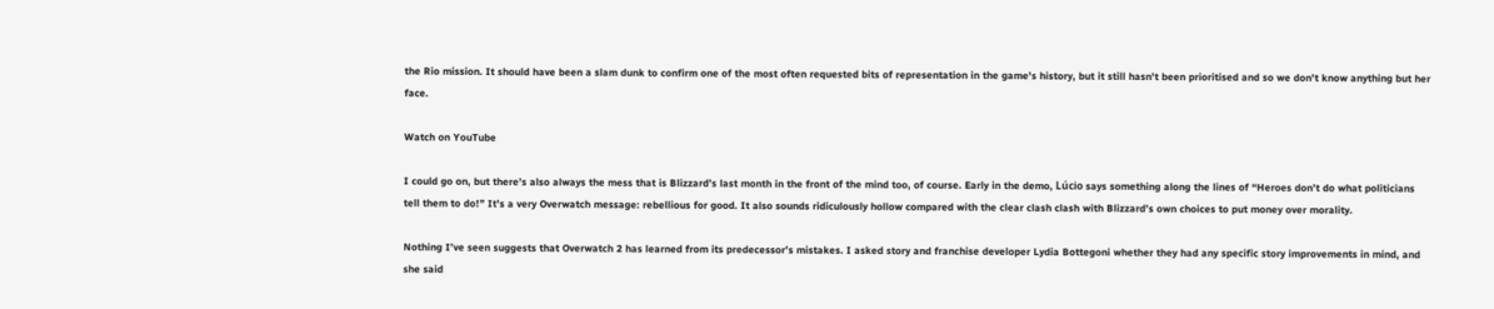the Rio mission. It should have been a slam dunk to confirm one of the most often requested bits of representation in the game's history, but it still hasn't been prioritised and so we don't know anything but her face.

Watch on YouTube

I could go on, but there’s also always the mess that is Blizzard’s last month in the front of the mind too, of course. Early in the demo, Lúcio says something along the lines of “Heroes don’t do what politicians tell them to do!” It’s a very Overwatch message: rebellious for good. It also sounds ridiculously hollow compared with the clear clash clash with Blizzard’s own choices to put money over morality.

Nothing I’ve seen suggests that Overwatch 2 has learned from its predecessor’s mistakes. I asked story and franchise developer Lydia Bottegoni whether they had any specific story improvements in mind, and she said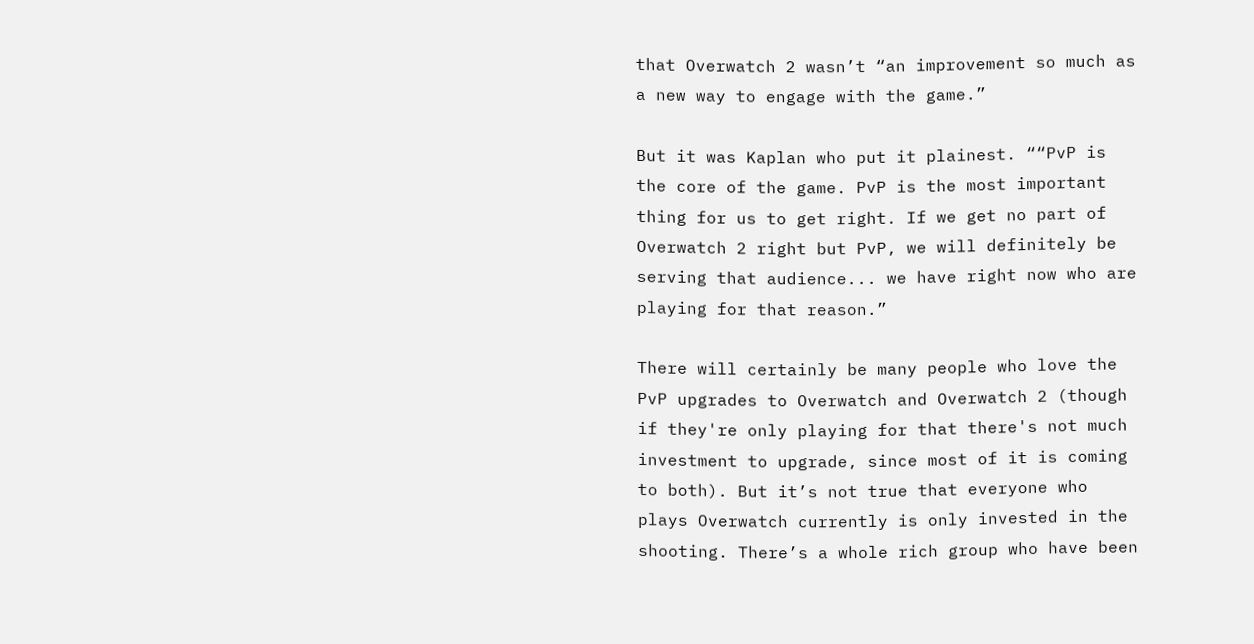that Overwatch 2 wasn’t “an improvement so much as a new way to engage with the game.”

But it was Kaplan who put it plainest. ““PvP is the core of the game. PvP is the most important thing for us to get right. If we get no part of Overwatch 2 right but PvP, we will definitely be serving that audience... we have right now who are playing for that reason.”

There will certainly be many people who love the PvP upgrades to Overwatch and Overwatch 2 (though if they're only playing for that there's not much investment to upgrade, since most of it is coming to both). But it’s not true that everyone who plays Overwatch currently is only invested in the shooting. There’s a whole rich group who have been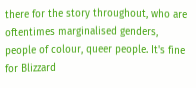there for the story throughout, who are oftentimes marginalised genders, people of colour, queer people. It's fine for Blizzard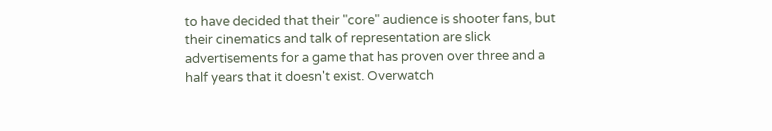to have decided that their "core" audience is shooter fans, but their cinematics and talk of representation are slick advertisements for a game that has proven over three and a half years that it doesn't exist. Overwatch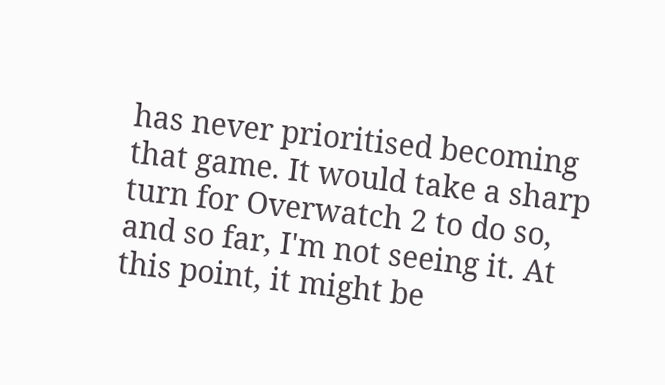has never prioritised becoming that game. It would take a sharp turn for Overwatch 2 to do so, and so far, I'm not seeing it. At this point, it might be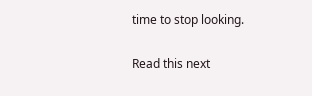time to stop looking.

Read this next